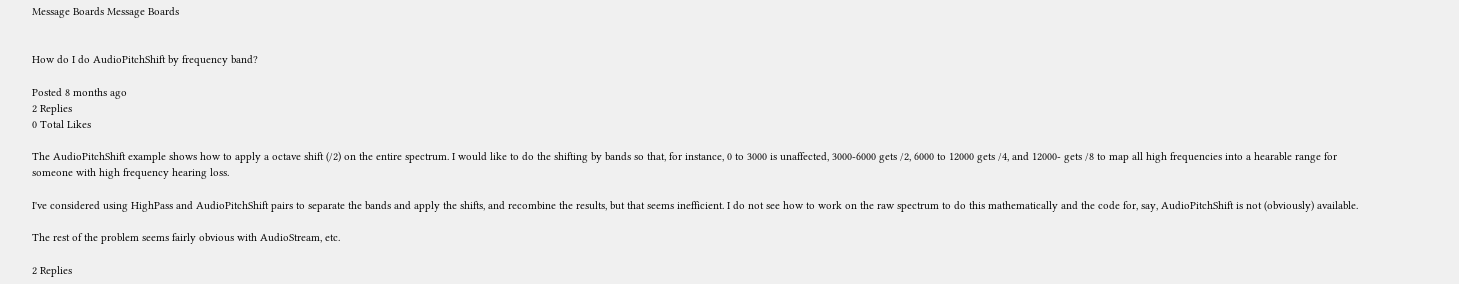Message Boards Message Boards


How do I do AudioPitchShift by frequency band?

Posted 8 months ago
2 Replies
0 Total Likes

The AudioPitchShift example shows how to apply a octave shift (/2) on the entire spectrum. I would like to do the shifting by bands so that, for instance, 0 to 3000 is unaffected, 3000-6000 gets /2, 6000 to 12000 gets /4, and 12000- gets /8 to map all high frequencies into a hearable range for someone with high frequency hearing loss.

I've considered using HighPass and AudioPitchShift pairs to separate the bands and apply the shifts, and recombine the results, but that seems inefficient. I do not see how to work on the raw spectrum to do this mathematically and the code for, say, AudioPitchShift is not (obviously) available.

The rest of the problem seems fairly obvious with AudioStream, etc.

2 Replies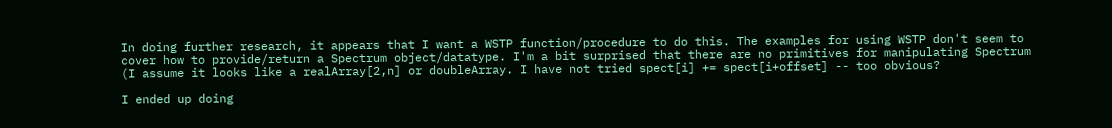In doing further research, it appears that I want a WSTP function/procedure to do this. The examples for using WSTP don't seem to cover how to provide/return a Spectrum object/datatype. I'm a bit surprised that there are no primitives for manipulating Spectrum (I assume it looks like a realArray[2,n] or doubleArray. I have not tried spect[i] += spect[i+offset] -- too obvious?

I ended up doing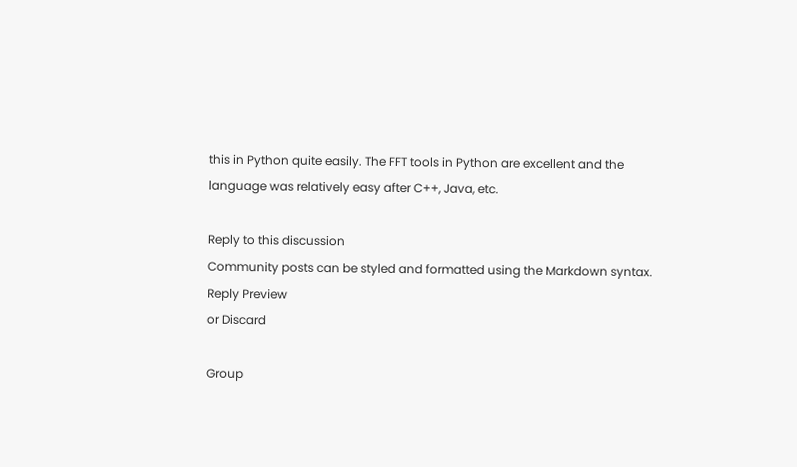this in Python quite easily. The FFT tools in Python are excellent and the language was relatively easy after C++, Java, etc.

Reply to this discussion
Community posts can be styled and formatted using the Markdown syntax.
Reply Preview
or Discard

Group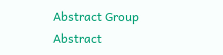Abstract Group Abstract